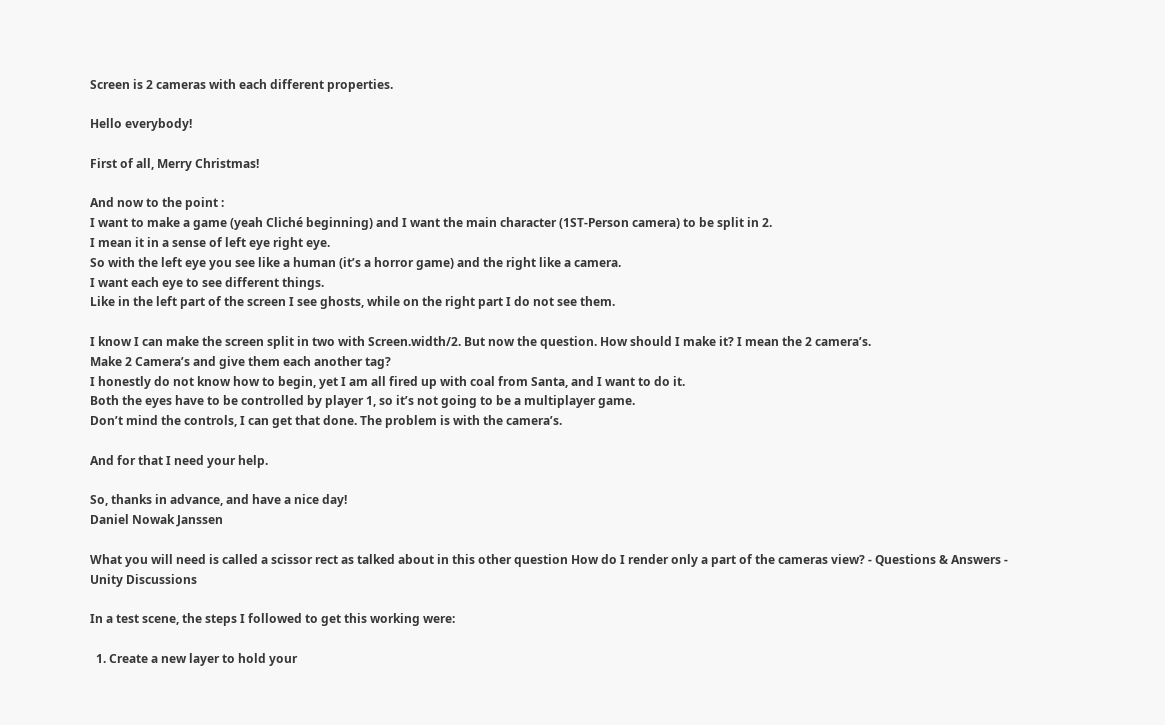Screen is 2 cameras with each different properties.

Hello everybody!

First of all, Merry Christmas!

And now to the point :
I want to make a game (yeah Cliché beginning) and I want the main character (1ST-Person camera) to be split in 2.
I mean it in a sense of left eye right eye.
So with the left eye you see like a human (it’s a horror game) and the right like a camera.
I want each eye to see different things.
Like in the left part of the screen I see ghosts, while on the right part I do not see them.

I know I can make the screen split in two with Screen.width/2. But now the question. How should I make it? I mean the 2 camera’s.
Make 2 Camera’s and give them each another tag?
I honestly do not know how to begin, yet I am all fired up with coal from Santa, and I want to do it.
Both the eyes have to be controlled by player 1, so it’s not going to be a multiplayer game.
Don’t mind the controls, I can get that done. The problem is with the camera’s.

And for that I need your help.

So, thanks in advance, and have a nice day!
Daniel Nowak Janssen

What you will need is called a scissor rect as talked about in this other question How do I render only a part of the cameras view? - Questions & Answers - Unity Discussions

In a test scene, the steps I followed to get this working were:

  1. Create a new layer to hold your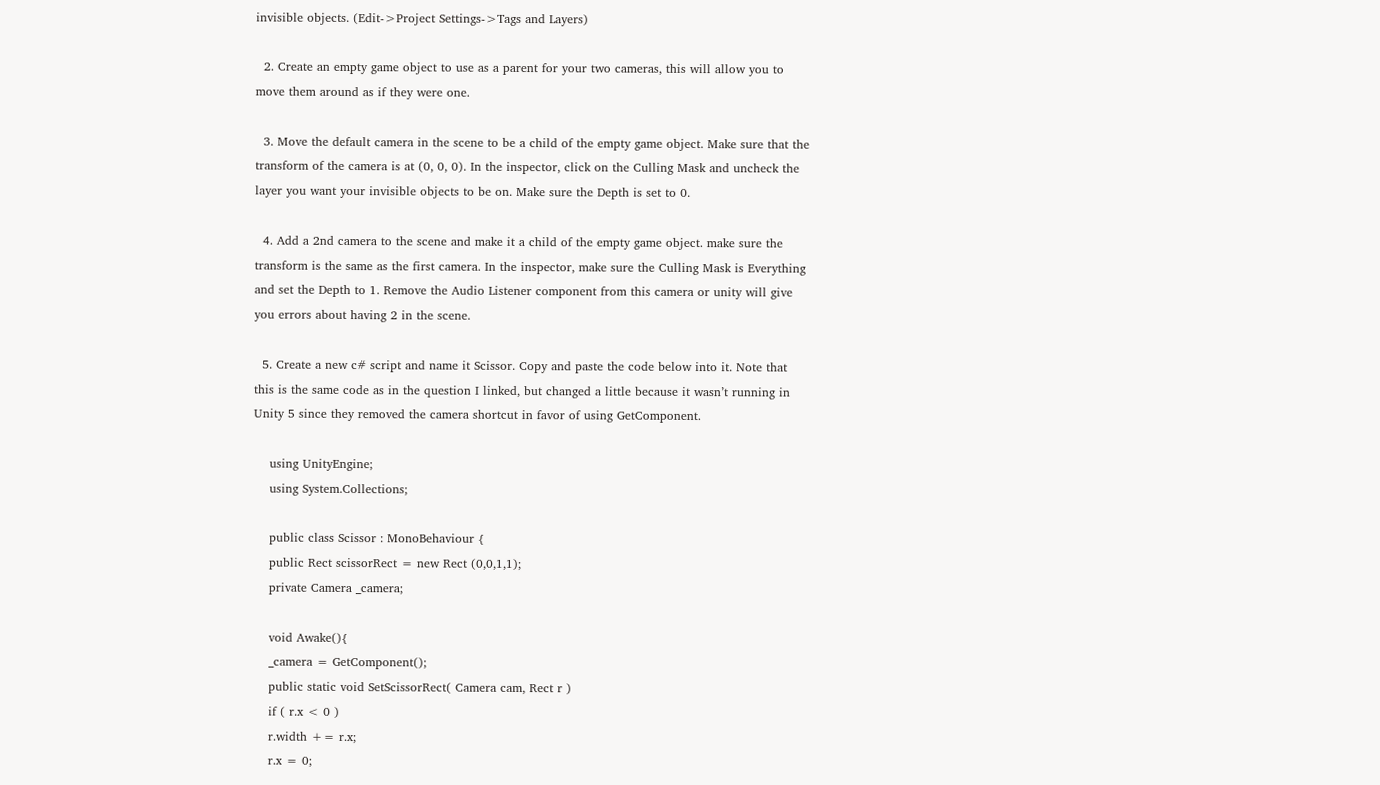invisible objects. (Edit->Project Settings->Tags and Layers)

  2. Create an empty game object to use as a parent for your two cameras, this will allow you to move them around as if they were one.

  3. Move the default camera in the scene to be a child of the empty game object. Make sure that the transform of the camera is at (0, 0, 0). In the inspector, click on the Culling Mask and uncheck the layer you want your invisible objects to be on. Make sure the Depth is set to 0.

  4. Add a 2nd camera to the scene and make it a child of the empty game object. make sure the transform is the same as the first camera. In the inspector, make sure the Culling Mask is Everything and set the Depth to 1. Remove the Audio Listener component from this camera or unity will give you errors about having 2 in the scene.

  5. Create a new c# script and name it Scissor. Copy and paste the code below into it. Note that this is the same code as in the question I linked, but changed a little because it wasn’t running in Unity 5 since they removed the camera shortcut in favor of using GetComponent.

    using UnityEngine;
    using System.Collections;

    public class Scissor : MonoBehaviour {
    public Rect scissorRect = new Rect (0,0,1,1);
    private Camera _camera;

    void Awake(){
    _camera = GetComponent();
    public static void SetScissorRect( Camera cam, Rect r )
    if ( r.x < 0 )
    r.width += r.x;
    r.x = 0;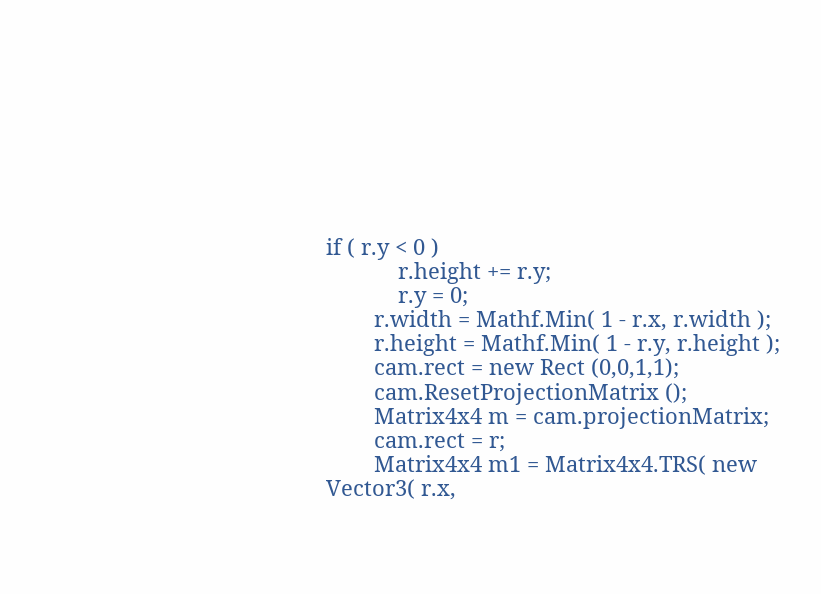if ( r.y < 0 )
            r.height += r.y;
            r.y = 0;
        r.width = Mathf.Min( 1 - r.x, r.width );
        r.height = Mathf.Min( 1 - r.y, r.height );
        cam.rect = new Rect (0,0,1,1);
        cam.ResetProjectionMatrix ();
        Matrix4x4 m = cam.projectionMatrix;
        cam.rect = r;
        Matrix4x4 m1 = Matrix4x4.TRS( new Vector3( r.x,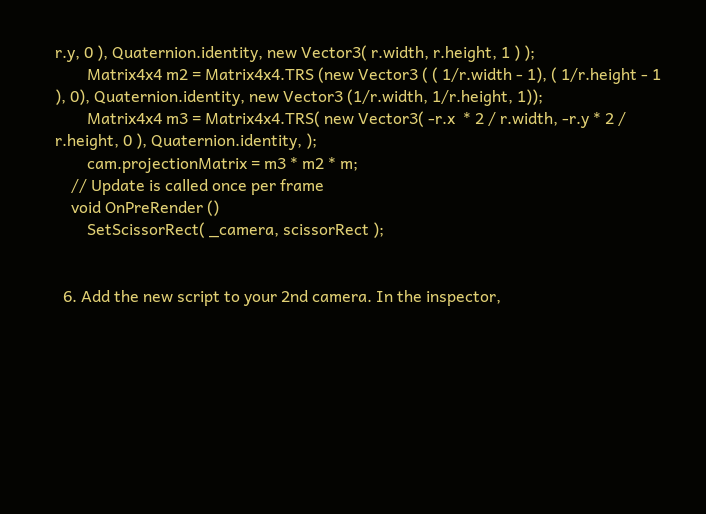r.y, 0 ), Quaternion.identity, new Vector3( r.width, r.height, 1 ) );
        Matrix4x4 m2 = Matrix4x4.TRS (new Vector3 ( ( 1/r.width - 1), ( 1/r.height - 1 ), 0), Quaternion.identity, new Vector3 (1/r.width, 1/r.height, 1));
        Matrix4x4 m3 = Matrix4x4.TRS( new Vector3( -r.x  * 2 / r.width, -r.y * 2 / r.height, 0 ), Quaternion.identity, );
        cam.projectionMatrix = m3 * m2 * m;
    // Update is called once per frame
    void OnPreRender ()
        SetScissorRect( _camera, scissorRect );


  6. Add the new script to your 2nd camera. In the inspector,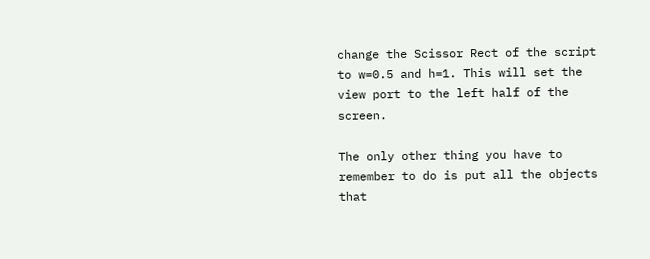change the Scissor Rect of the script to w=0.5 and h=1. This will set the view port to the left half of the screen.

The only other thing you have to remember to do is put all the objects that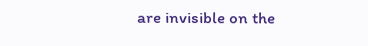are invisible on the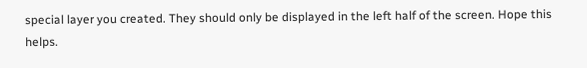special layer you created. They should only be displayed in the left half of the screen. Hope this helps.